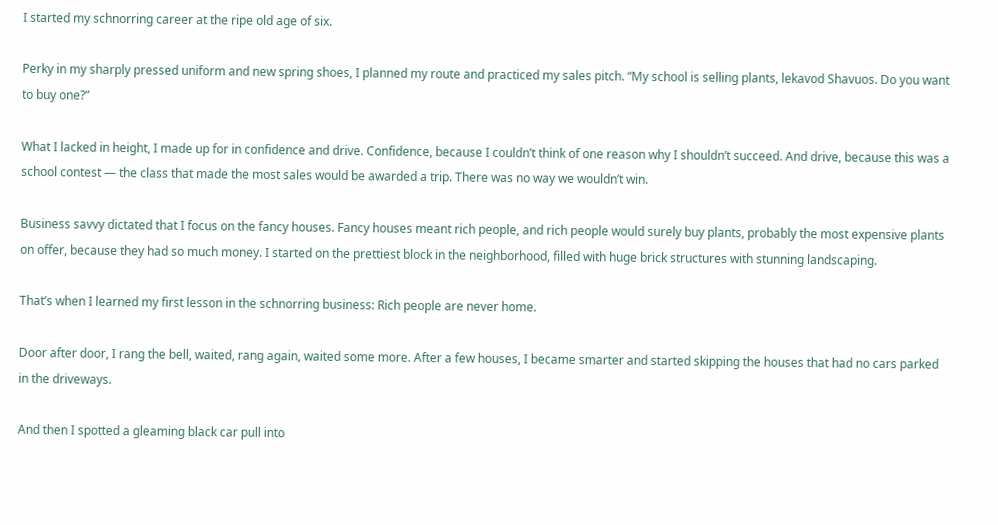I started my schnorring career at the ripe old age of six.

Perky in my sharply pressed uniform and new spring shoes, I planned my route and practiced my sales pitch. “My school is selling plants, lekavod Shavuos. Do you want to buy one?”

What I lacked in height, I made up for in confidence and drive. Confidence, because I couldn’t think of one reason why I shouldn’t succeed. And drive, because this was a school contest — the class that made the most sales would be awarded a trip. There was no way we wouldn’t win.

Business savvy dictated that I focus on the fancy houses. Fancy houses meant rich people, and rich people would surely buy plants, probably the most expensive plants on offer, because they had so much money. I started on the prettiest block in the neighborhood, filled with huge brick structures with stunning landscaping.

That’s when I learned my first lesson in the schnorring business: Rich people are never home.

Door after door, I rang the bell, waited, rang again, waited some more. After a few houses, I became smarter and started skipping the houses that had no cars parked in the driveways.

And then I spotted a gleaming black car pull into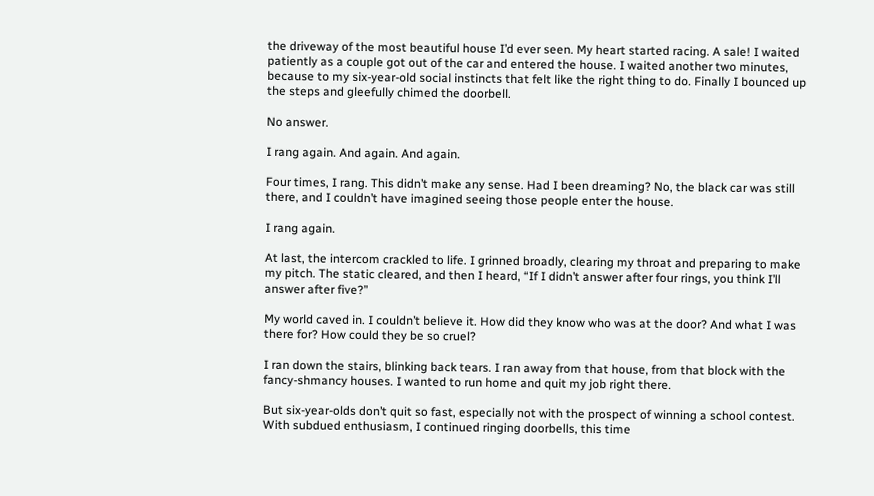the driveway of the most beautiful house I’d ever seen. My heart started racing. A sale! I waited patiently as a couple got out of the car and entered the house. I waited another two minutes, because to my six-year-old social instincts that felt like the right thing to do. Finally I bounced up the steps and gleefully chimed the doorbell.

No answer.

I rang again. And again. And again.

Four times, I rang. This didn’t make any sense. Had I been dreaming? No, the black car was still there, and I couldn’t have imagined seeing those people enter the house.

I rang again.

At last, the intercom crackled to life. I grinned broadly, clearing my throat and preparing to make my pitch. The static cleared, and then I heard, “If I didn’t answer after four rings, you think I’ll answer after five?”

My world caved in. I couldn’t believe it. How did they know who was at the door? And what I was there for? How could they be so cruel?

I ran down the stairs, blinking back tears. I ran away from that house, from that block with the fancy-shmancy houses. I wanted to run home and quit my job right there.

But six-year-olds don’t quit so fast, especially not with the prospect of winning a school contest. With subdued enthusiasm, I continued ringing doorbells, this time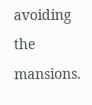avoiding the mansions.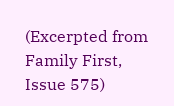(Excerpted from Family First, Issue 575)